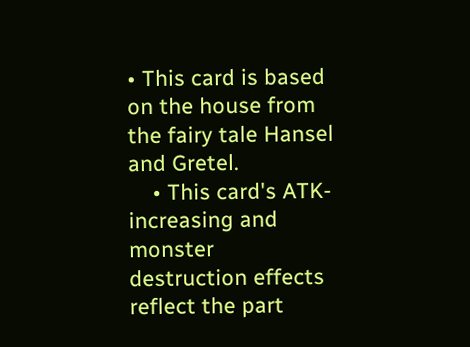• This card is based on the house from the fairy tale Hansel and Gretel.
    • This card's ATK-increasing and monster destruction effects reflect the part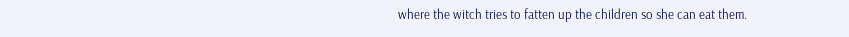where the witch tries to fatten up the children so she can eat them.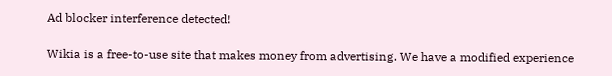Ad blocker interference detected!

Wikia is a free-to-use site that makes money from advertising. We have a modified experience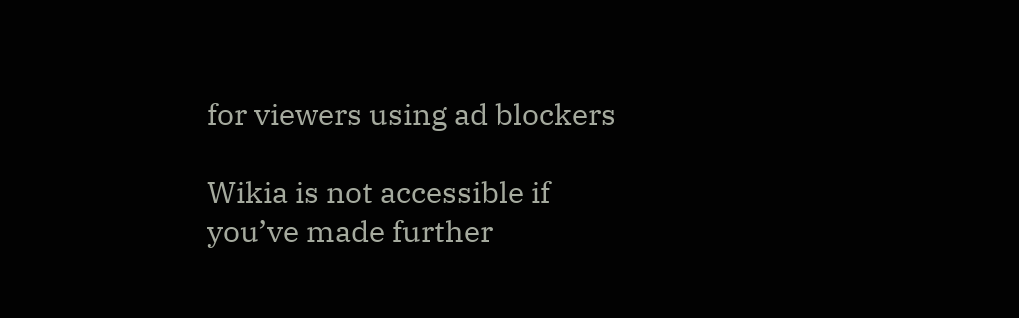for viewers using ad blockers

Wikia is not accessible if you’ve made further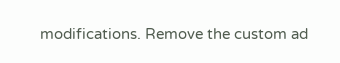modifications. Remove the custom ad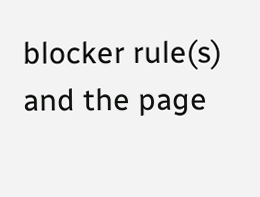blocker rule(s) and the page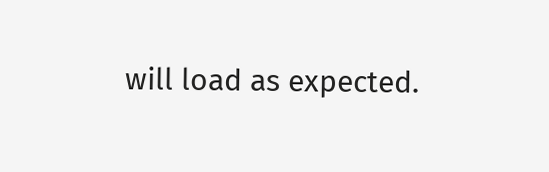will load as expected.